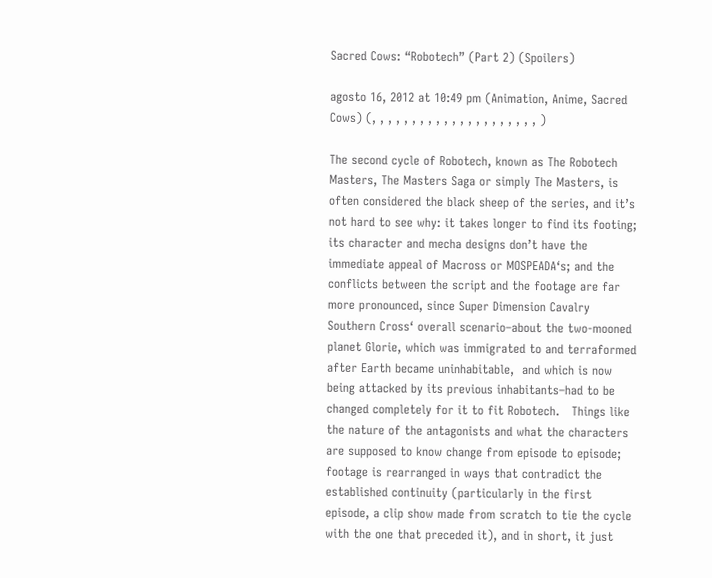Sacred Cows: “Robotech” (Part 2) (Spoilers)

agosto 16, 2012 at 10:49 pm (Animation, Anime, Sacred Cows) (, , , , , , , , , , , , , , , , , , , , , )

The second cycle of Robotech, known as The Robotech Masters, The Masters Saga or simply The Masters, is often considered the black sheep of the series, and it’s not hard to see why: it takes longer to find its footing; its character and mecha designs don’t have the immediate appeal of Macross or MOSPEADA‘s; and the conflicts between the script and the footage are far more pronounced, since Super Dimension Cavalry Southern Cross‘ overall scenario–about the two-mooned planet Glorie, which was immigrated to and terraformed after Earth became uninhabitable,  and which is now being attacked by its previous inhabitants–had to be changed completely for it to fit Robotech.   Things like the nature of the antagonists and what the characters are supposed to know change from episode to episode; footage is rearranged in ways that contradict the established continuity (particularly in the first episode, a clip show made from scratch to tie the cycle with the one that preceded it), and in short, it just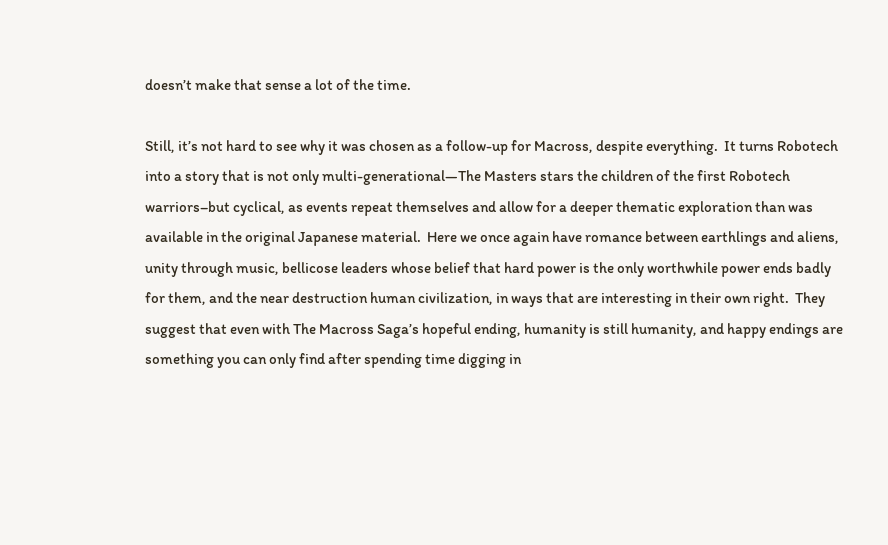doesn’t make that sense a lot of the time.

Still, it’s not hard to see why it was chosen as a follow-up for Macross, despite everything.  It turns Robotech into a story that is not only multi-generational—The Masters stars the children of the first Robotech warriors–but cyclical, as events repeat themselves and allow for a deeper thematic exploration than was available in the original Japanese material.  Here we once again have romance between earthlings and aliens, unity through music, bellicose leaders whose belief that hard power is the only worthwhile power ends badly for them, and the near destruction human civilization, in ways that are interesting in their own right.  They suggest that even with The Macross Saga’s hopeful ending, humanity is still humanity, and happy endings are something you can only find after spending time digging in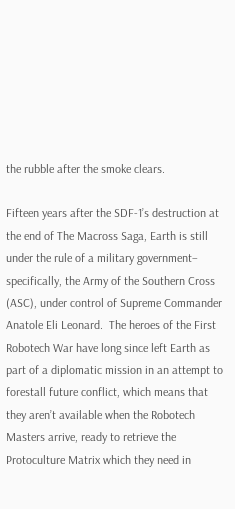the rubble after the smoke clears.

Fifteen years after the SDF-1’s destruction at the end of The Macross Saga, Earth is still under the rule of a military government– specifically, the Army of the Southern Cross (ASC), under control of Supreme Commander Anatole Eli Leonard.  The heroes of the First Robotech War have long since left Earth as part of a diplomatic mission in an attempt to forestall future conflict, which means that they aren’t available when the Robotech Masters arrive, ready to retrieve the Protoculture Matrix which they need in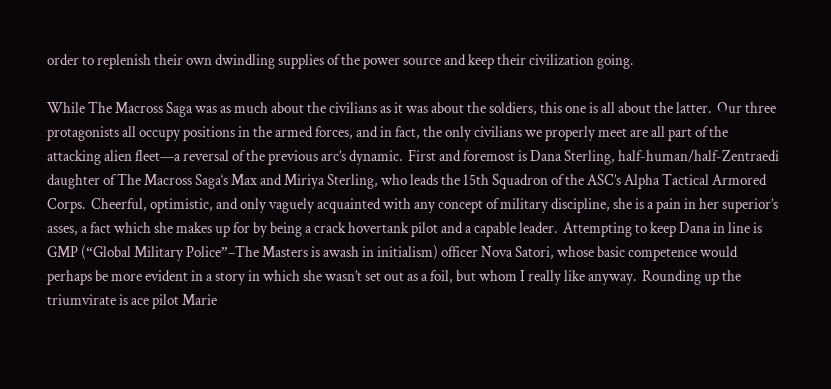order to replenish their own dwindling supplies of the power source and keep their civilization going.

While The Macross Saga was as much about the civilians as it was about the soldiers, this one is all about the latter.  Our three protagonists all occupy positions in the armed forces, and in fact, the only civilians we properly meet are all part of the attacking alien fleet—a reversal of the previous arc’s dynamic.  First and foremost is Dana Sterling, half-human/half-Zentraedi daughter of The Macross Saga‘s Max and Miriya Sterling, who leads the 15th Squadron of the ASC’s Alpha Tactical Armored Corps.  Cheerful, optimistic, and only vaguely acquainted with any concept of military discipline, she is a pain in her superior’s asses, a fact which she makes up for by being a crack hovertank pilot and a capable leader.  Attempting to keep Dana in line is GMP (“Global Military Police”–The Masters is awash in initialism) officer Nova Satori, whose basic competence would perhaps be more evident in a story in which she wasn’t set out as a foil, but whom I really like anyway.  Rounding up the triumvirate is ace pilot Marie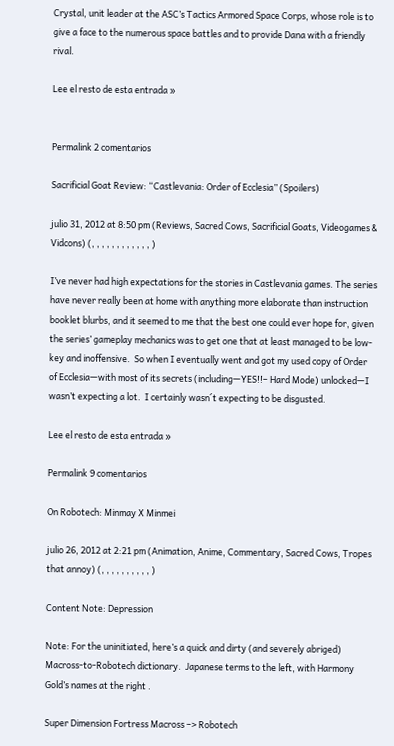Crystal, unit leader at the ASC’s Tactics Armored Space Corps, whose role is to give a face to the numerous space battles and to provide Dana with a friendly rival.

Lee el resto de esta entrada »


Permalink 2 comentarios

Sacrificial Goat Review: “Castlevania: Order of Ecclesia” (Spoilers)

julio 31, 2012 at 8:50 pm (Reviews, Sacred Cows, Sacrificial Goats, Videogames & Vidcons) (, , , , , , , , , , , , )

I’ve never had high expectations for the stories in Castlevania games. The series have never really been at home with anything more elaborate than instruction booklet blurbs, and it seemed to me that the best one could ever hope for, given the series’ gameplay mechanics was to get one that at least managed to be low-key and inoffensive.  So when I eventually went and got my used copy of Order of Ecclesia—with most of its secrets (including—YES!!– Hard Mode) unlocked—I wasn’t expecting a lot.  I certainly wasn´t expecting to be disgusted.

Lee el resto de esta entrada »

Permalink 9 comentarios

On Robotech: Minmay X Minmei

julio 26, 2012 at 2:21 pm (Animation, Anime, Commentary, Sacred Cows, Tropes that annoy) (, , , , , , , , , , )

Content Note: Depression

Note: For the uninitiated, here’s a quick and dirty (and severely abriged) Macross-to-Robotech dictionary.  Japanese terms to the left, with Harmony Gold’s names at the right .

Super Dimension Fortress Macross –> Robotech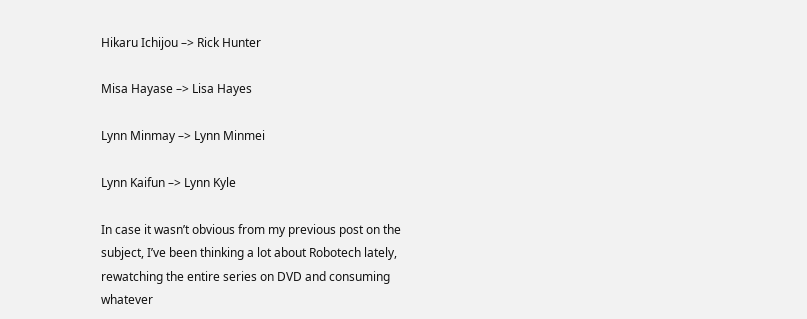Hikaru Ichijou –> Rick Hunter

Misa Hayase –> Lisa Hayes

Lynn Minmay –> Lynn Minmei

Lynn Kaifun –> Lynn Kyle

In case it wasn’t obvious from my previous post on the subject, I’ve been thinking a lot about Robotech lately, rewatching the entire series on DVD and consuming whatever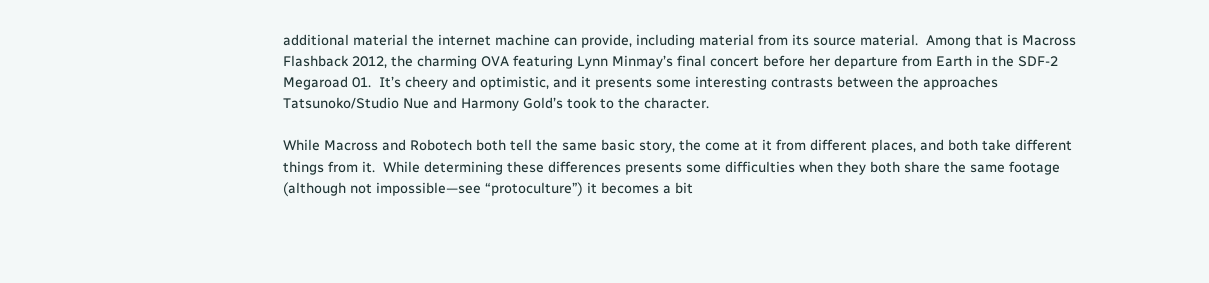additional material the internet machine can provide, including material from its source material.  Among that is Macross Flashback 2012, the charming OVA featuring Lynn Minmay’s final concert before her departure from Earth in the SDF-2 Megaroad 01.  It’s cheery and optimistic, and it presents some interesting contrasts between the approaches Tatsunoko/Studio Nue and Harmony Gold’s took to the character.

While Macross and Robotech both tell the same basic story, the come at it from different places, and both take different things from it.  While determining these differences presents some difficulties when they both share the same footage (although not impossible—see “protoculture”) it becomes a bit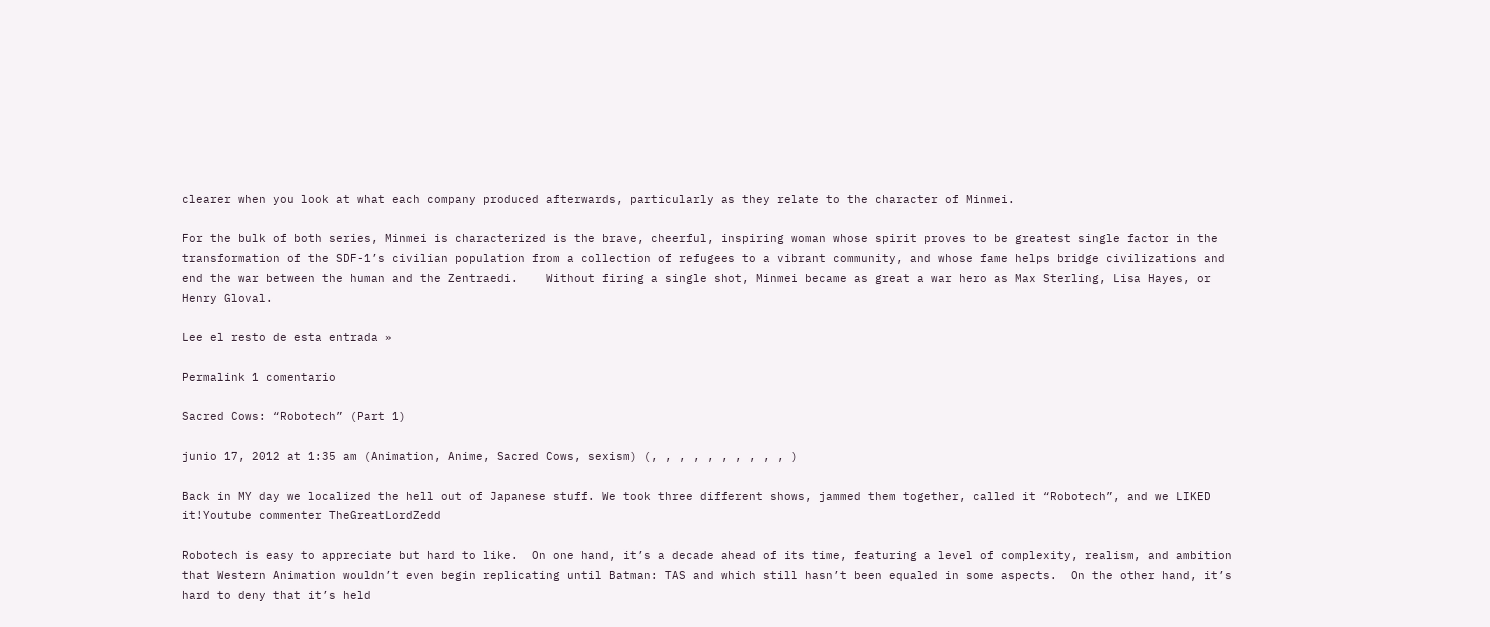clearer when you look at what each company produced afterwards, particularly as they relate to the character of Minmei.

For the bulk of both series, Minmei is characterized is the brave, cheerful, inspiring woman whose spirit proves to be greatest single factor in the transformation of the SDF-1’s civilian population from a collection of refugees to a vibrant community, and whose fame helps bridge civilizations and end the war between the human and the Zentraedi.    Without firing a single shot, Minmei became as great a war hero as Max Sterling, Lisa Hayes, or Henry Gloval.

Lee el resto de esta entrada »

Permalink 1 comentario

Sacred Cows: “Robotech” (Part 1)

junio 17, 2012 at 1:35 am (Animation, Anime, Sacred Cows, sexism) (, , , , , , , , , , )

Back in MY day we localized the hell out of Japanese stuff. We took three different shows, jammed them together, called it “Robotech”, and we LIKED it!Youtube commenter TheGreatLordZedd

Robotech is easy to appreciate but hard to like.  On one hand, it’s a decade ahead of its time, featuring a level of complexity, realism, and ambition that Western Animation wouldn’t even begin replicating until Batman: TAS and which still hasn’t been equaled in some aspects.  On the other hand, it’s hard to deny that it’s held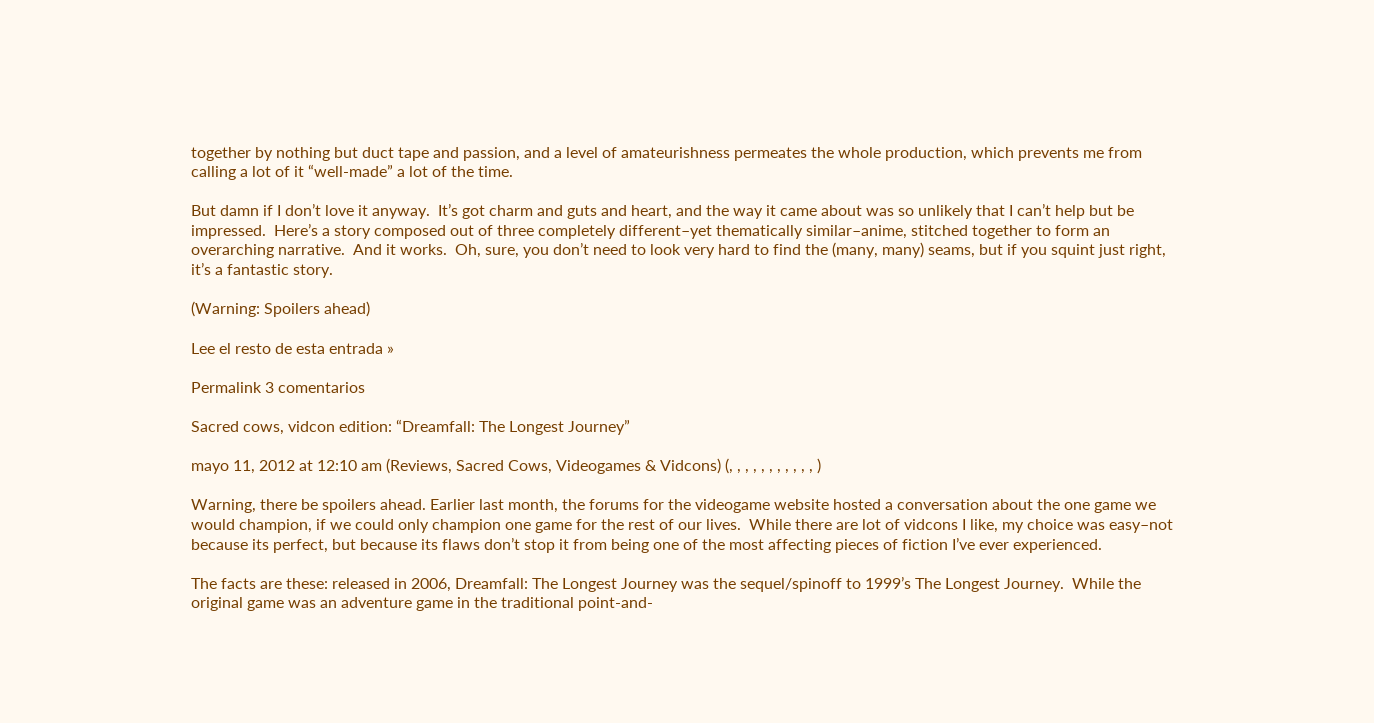together by nothing but duct tape and passion, and a level of amateurishness permeates the whole production, which prevents me from calling a lot of it “well-made” a lot of the time.

But damn if I don’t love it anyway.  It’s got charm and guts and heart, and the way it came about was so unlikely that I can’t help but be impressed.  Here’s a story composed out of three completely different–yet thematically similar–anime, stitched together to form an overarching narrative.  And it works.  Oh, sure, you don’t need to look very hard to find the (many, many) seams, but if you squint just right, it’s a fantastic story.

(Warning: Spoilers ahead)

Lee el resto de esta entrada »

Permalink 3 comentarios

Sacred cows, vidcon edition: “Dreamfall: The Longest Journey”

mayo 11, 2012 at 12:10 am (Reviews, Sacred Cows, Videogames & Vidcons) (, , , , , , , , , , , )

Warning, there be spoilers ahead. Earlier last month, the forums for the videogame website hosted a conversation about the one game we would champion, if we could only champion one game for the rest of our lives.  While there are lot of vidcons I like, my choice was easy–not because its perfect, but because its flaws don’t stop it from being one of the most affecting pieces of fiction I’ve ever experienced.

The facts are these: released in 2006, Dreamfall: The Longest Journey was the sequel/spinoff to 1999’s The Longest Journey.  While the original game was an adventure game in the traditional point-and-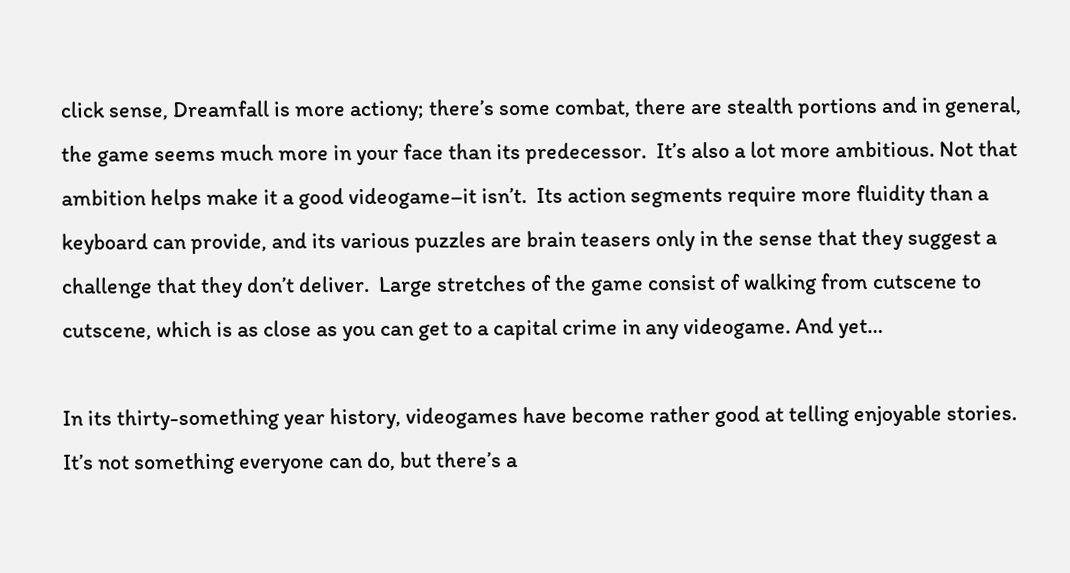click sense, Dreamfall is more actiony; there’s some combat, there are stealth portions and in general, the game seems much more in your face than its predecessor.  It’s also a lot more ambitious. Not that ambition helps make it a good videogame–it isn’t.  Its action segments require more fluidity than a keyboard can provide, and its various puzzles are brain teasers only in the sense that they suggest a challenge that they don’t deliver.  Large stretches of the game consist of walking from cutscene to cutscene, which is as close as you can get to a capital crime in any videogame. And yet…

In its thirty-something year history, videogames have become rather good at telling enjoyable stories.  It’s not something everyone can do, but there’s a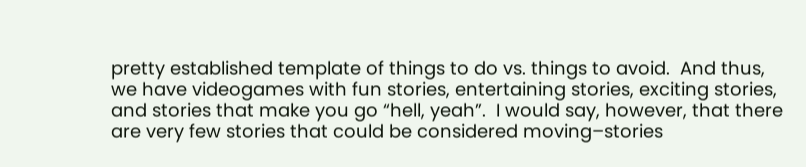pretty established template of things to do vs. things to avoid.  And thus, we have videogames with fun stories, entertaining stories, exciting stories, and stories that make you go “hell, yeah”.  I would say, however, that there are very few stories that could be considered moving–stories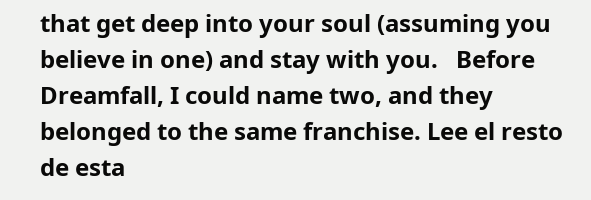that get deep into your soul (assuming you believe in one) and stay with you.   Before Dreamfall, I could name two, and they belonged to the same franchise. Lee el resto de esta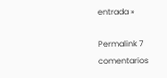entrada »

Permalink 7 comentarios